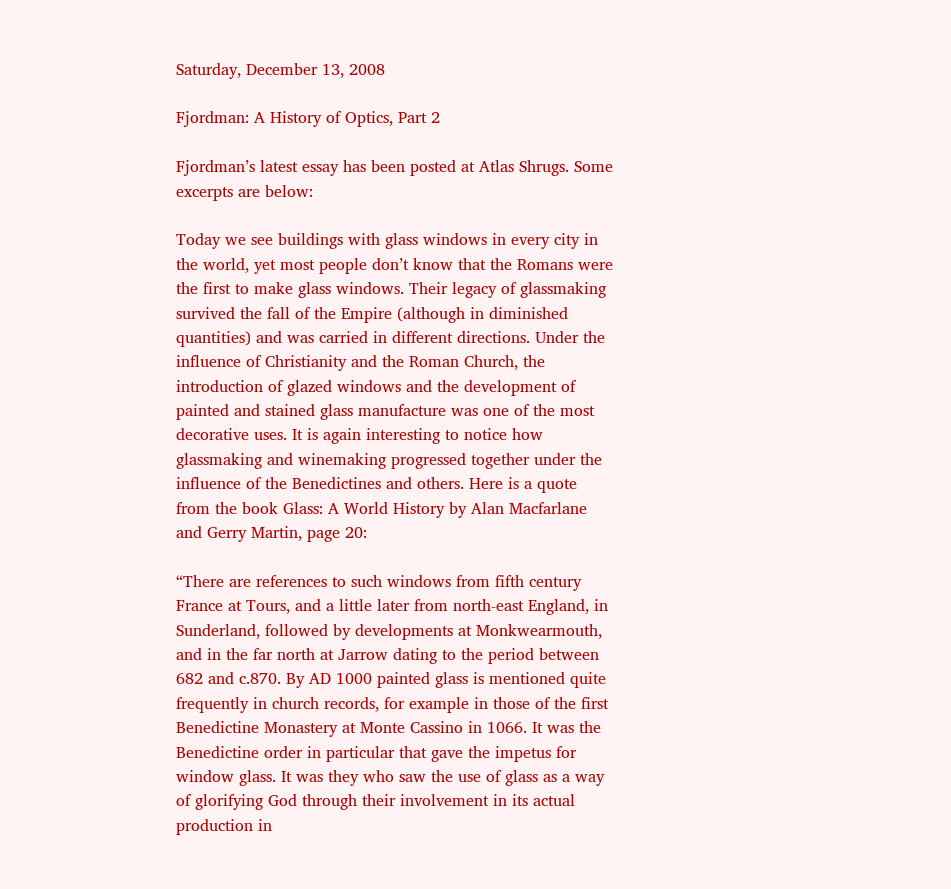Saturday, December 13, 2008

Fjordman: A History of Optics, Part 2

Fjordman’s latest essay has been posted at Atlas Shrugs. Some excerpts are below:

Today we see buildings with glass windows in every city in the world, yet most people don’t know that the Romans were the first to make glass windows. Their legacy of glassmaking survived the fall of the Empire (although in diminished quantities) and was carried in different directions. Under the influence of Christianity and the Roman Church, the introduction of glazed windows and the development of painted and stained glass manufacture was one of the most decorative uses. It is again interesting to notice how glassmaking and winemaking progressed together under the influence of the Benedictines and others. Here is a quote from the book Glass: A World History by Alan Macfarlane and Gerry Martin, page 20:

“There are references to such windows from fifth century France at Tours, and a little later from north-east England, in Sunderland, followed by developments at Monkwearmouth, and in the far north at Jarrow dating to the period between 682 and c.870. By AD 1000 painted glass is mentioned quite frequently in church records, for example in those of the first Benedictine Monastery at Monte Cassino in 1066. It was the Benedictine order in particular that gave the impetus for window glass. It was they who saw the use of glass as a way of glorifying God through their involvement in its actual production in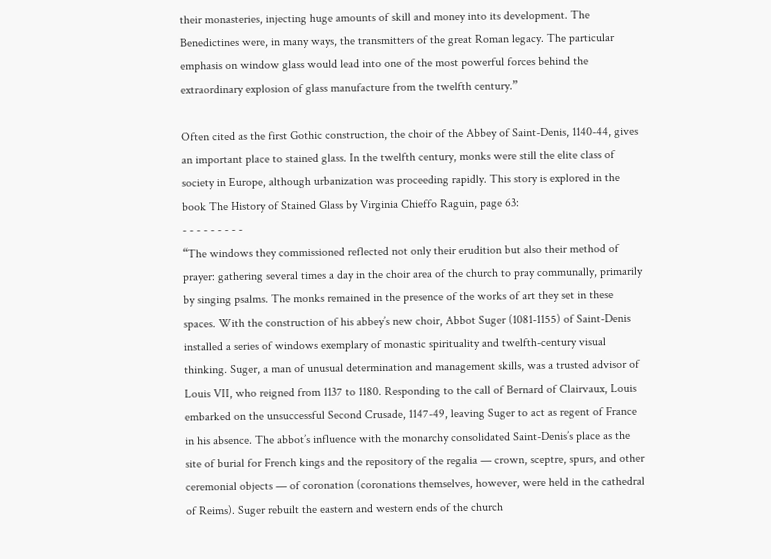their monasteries, injecting huge amounts of skill and money into its development. The Benedictines were, in many ways, the transmitters of the great Roman legacy. The particular emphasis on window glass would lead into one of the most powerful forces behind the extraordinary explosion of glass manufacture from the twelfth century.”

Often cited as the first Gothic construction, the choir of the Abbey of Saint-Denis, 1140-44, gives an important place to stained glass. In the twelfth century, monks were still the elite class of society in Europe, although urbanization was proceeding rapidly. This story is explored in the book The History of Stained Glass by Virginia Chieffo Raguin, page 63:
- - - - - - - - -
“The windows they commissioned reflected not only their erudition but also their method of prayer: gathering several times a day in the choir area of the church to pray communally, primarily by singing psalms. The monks remained in the presence of the works of art they set in these spaces. With the construction of his abbey’s new choir, Abbot Suger (1081-1155) of Saint-Denis installed a series of windows exemplary of monastic spirituality and twelfth-century visual thinking. Suger, a man of unusual determination and management skills, was a trusted advisor of Louis VII, who reigned from 1137 to 1180. Responding to the call of Bernard of Clairvaux, Louis embarked on the unsuccessful Second Crusade, 1147-49, leaving Suger to act as regent of France in his absence. The abbot’s influence with the monarchy consolidated Saint-Denis’s place as the site of burial for French kings and the repository of the regalia — crown, sceptre, spurs, and other ceremonial objects — of coronation (coronations themselves, however, were held in the cathedral of Reims). Suger rebuilt the eastern and western ends of the church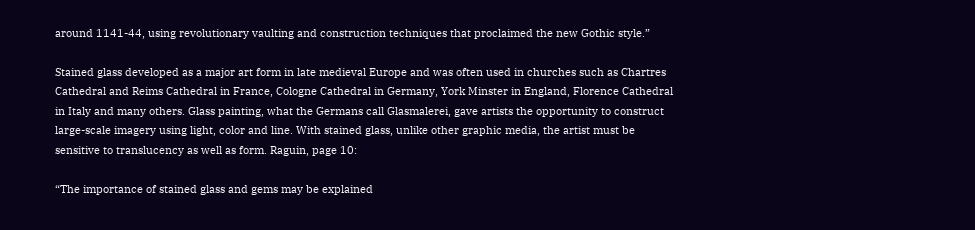around 1141-44, using revolutionary vaulting and construction techniques that proclaimed the new Gothic style.”

Stained glass developed as a major art form in late medieval Europe and was often used in churches such as Chartres Cathedral and Reims Cathedral in France, Cologne Cathedral in Germany, York Minster in England, Florence Cathedral in Italy and many others. Glass painting, what the Germans call Glasmalerei, gave artists the opportunity to construct large-scale imagery using light, color and line. With stained glass, unlike other graphic media, the artist must be sensitive to translucency as well as form. Raguin, page 10:

“The importance of stained glass and gems may be explained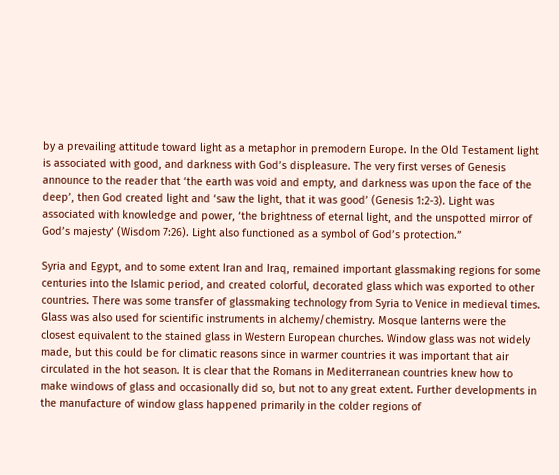by a prevailing attitude toward light as a metaphor in premodern Europe. In the Old Testament light is associated with good, and darkness with God’s displeasure. The very first verses of Genesis announce to the reader that ‘the earth was void and empty, and darkness was upon the face of the deep’, then God created light and ‘saw the light, that it was good’ (Genesis 1:2-3). Light was associated with knowledge and power, ‘the brightness of eternal light, and the unspotted mirror of God’s majesty’ (Wisdom 7:26). Light also functioned as a symbol of God’s protection.”

Syria and Egypt, and to some extent Iran and Iraq, remained important glassmaking regions for some centuries into the Islamic period, and created colorful, decorated glass which was exported to other countries. There was some transfer of glassmaking technology from Syria to Venice in medieval times. Glass was also used for scientific instruments in alchemy/chemistry. Mosque lanterns were the closest equivalent to the stained glass in Western European churches. Window glass was not widely made, but this could be for climatic reasons since in warmer countries it was important that air circulated in the hot season. It is clear that the Romans in Mediterranean countries knew how to make windows of glass and occasionally did so, but not to any great extent. Further developments in the manufacture of window glass happened primarily in the colder regions of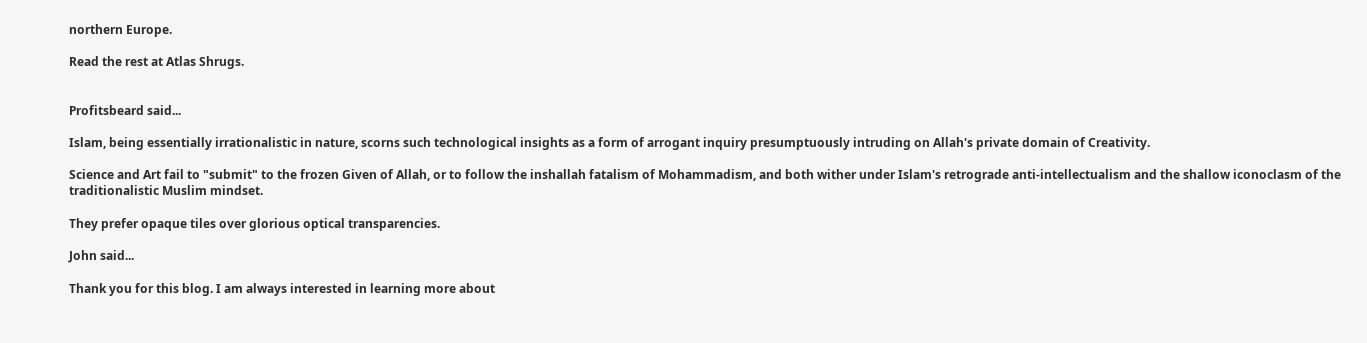northern Europe.

Read the rest at Atlas Shrugs.


Profitsbeard said...

Islam, being essentially irrationalistic in nature, scorns such technological insights as a form of arrogant inquiry presumptuously intruding on Allah's private domain of Creativity.

Science and Art fail to "submit" to the frozen Given of Allah, or to follow the inshallah fatalism of Mohammadism, and both wither under Islam's retrograde anti-intellectualism and the shallow iconoclasm of the traditionalistic Muslim mindset.

They prefer opaque tiles over glorious optical transparencies.

John said...

Thank you for this blog. I am always interested in learning more about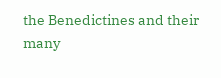the Benedictines and their many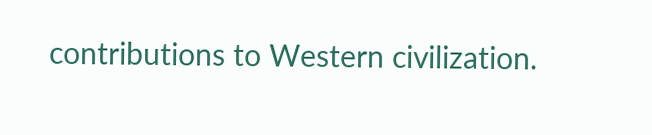contributions to Western civilization.